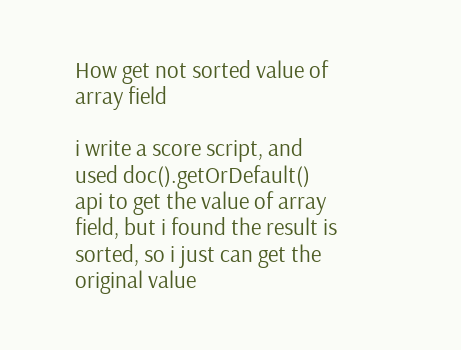How get not sorted value of array field

i write a score script, and used doc().getOrDefault() api to get the value of array field, but i found the result is sorted, so i just can get the original value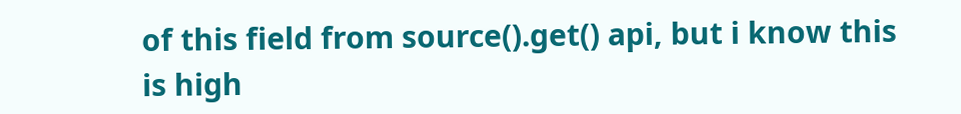of this field from source().get() api, but i know this is high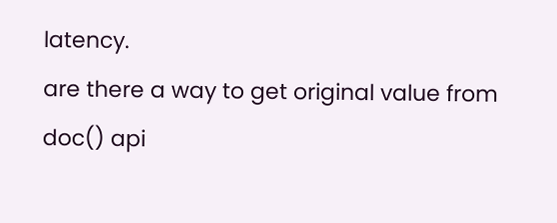latency.
are there a way to get original value from doc() api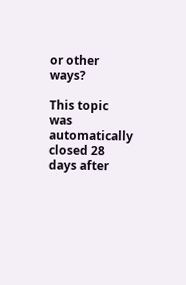or other ways?

This topic was automatically closed 28 days after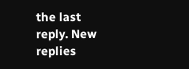the last reply. New replies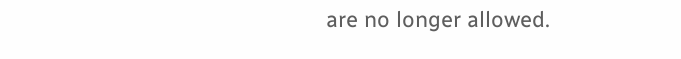are no longer allowed.